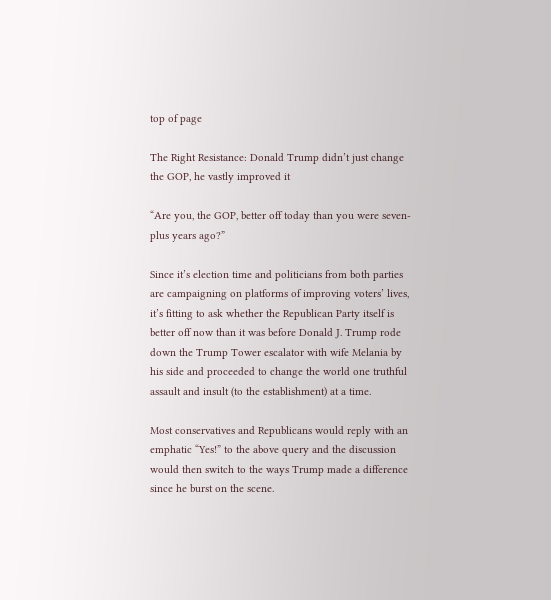top of page

The Right Resistance: Donald Trump didn’t just change the GOP, he vastly improved it

“Are you, the GOP, better off today than you were seven-plus years ago?”

Since it’s election time and politicians from both parties are campaigning on platforms of improving voters’ lives, it’s fitting to ask whether the Republican Party itself is better off now than it was before Donald J. Trump rode down the Trump Tower escalator with wife Melania by his side and proceeded to change the world one truthful assault and insult (to the establishment) at a time.

Most conservatives and Republicans would reply with an emphatic “Yes!” to the above query and the discussion would then switch to the ways Trump made a difference since he burst on the scene.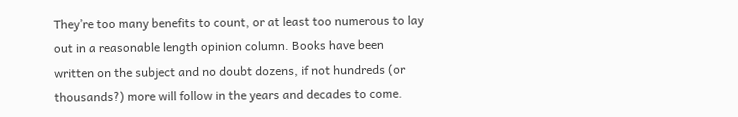They’re too many benefits to count, or at least too numerous to lay out in a reasonable length opinion column. Books have been written on the subject and no doubt dozens, if not hundreds (or thousands?) more will follow in the years and decades to come.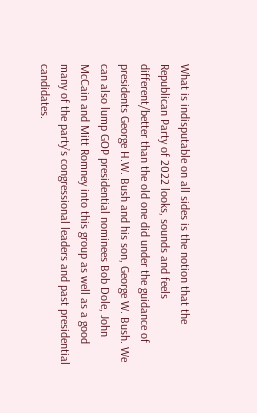What is indisputable on all sides is the notion that the Republican Party of 2022 looks, sounds and feels different/better than the old one did under the guidance of presidents George H.W. Bush and his son, George W. Bush. We can also lump GOP presidential nominees Bob Dole, John McCain and Mitt Romney into this group as well as a good many of the party’s congressional leaders and past presidential candidates.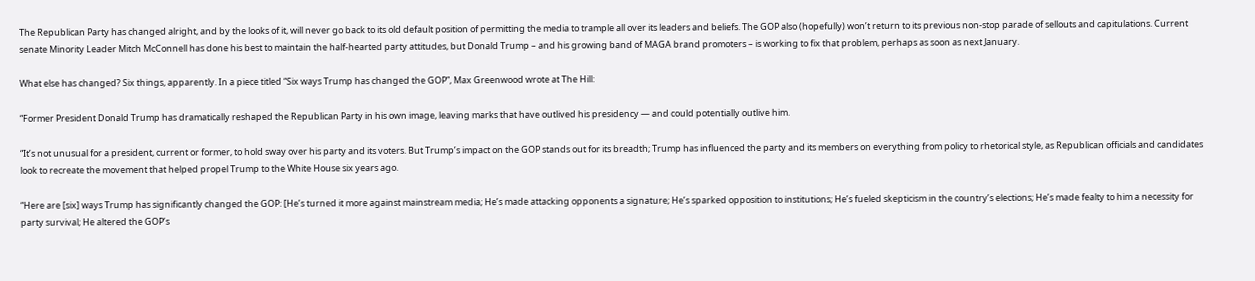The Republican Party has changed alright, and by the looks of it, will never go back to its old default position of permitting the media to trample all over its leaders and beliefs. The GOP also (hopefully) won’t return to its previous non-stop parade of sellouts and capitulations. Current senate Minority Leader Mitch McConnell has done his best to maintain the half-hearted party attitudes, but Donald Trump – and his growing band of MAGA brand promoters – is working to fix that problem, perhaps as soon as next January.

What else has changed? Six things, apparently. In a piece titled “Six ways Trump has changed the GOP”, Max Greenwood wrote at The Hill:

“Former President Donald Trump has dramatically reshaped the Republican Party in his own image, leaving marks that have outlived his presidency — and could potentially outlive him.

“It’s not unusual for a president, current or former, to hold sway over his party and its voters. But Trump’s impact on the GOP stands out for its breadth; Trump has influenced the party and its members on everything from policy to rhetorical style, as Republican officials and candidates look to recreate the movement that helped propel Trump to the White House six years ago.

“Here are [six] ways Trump has significantly changed the GOP: [He’s turned it more against mainstream media; He’s made attacking opponents a signature; He’s sparked opposition to institutions; He’s fueled skepticism in the country’s elections; He’s made fealty to him a necessity for party survival; He altered the GOP’s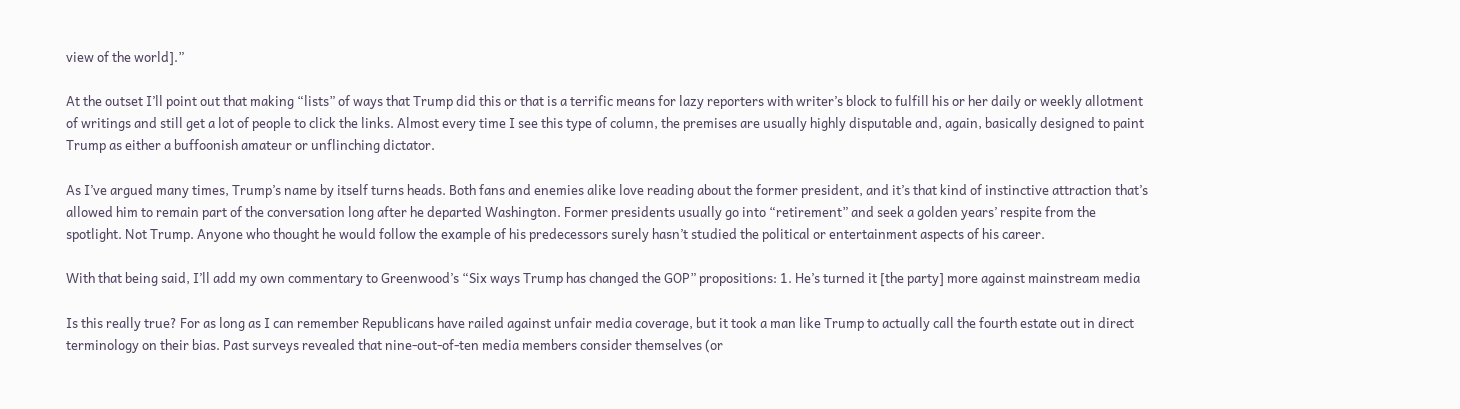view of the world].”

At the outset I’ll point out that making “lists” of ways that Trump did this or that is a terrific means for lazy reporters with writer’s block to fulfill his or her daily or weekly allotment of writings and still get a lot of people to click the links. Almost every time I see this type of column, the premises are usually highly disputable and, again, basically designed to paint Trump as either a buffoonish amateur or unflinching dictator.

As I’ve argued many times, Trump’s name by itself turns heads. Both fans and enemies alike love reading about the former president, and it’s that kind of instinctive attraction that’s allowed him to remain part of the conversation long after he departed Washington. Former presidents usually go into “retirement” and seek a golden years’ respite from the spotlight. Not Trump. Anyone who thought he would follow the example of his predecessors surely hasn’t studied the political or entertainment aspects of his career.

With that being said, I’ll add my own commentary to Greenwood’s “Six ways Trump has changed the GOP” propositions: 1. He’s turned it [the party] more against mainstream media

Is this really true? For as long as I can remember Republicans have railed against unfair media coverage, but it took a man like Trump to actually call the fourth estate out in direct terminology on their bias. Past surveys revealed that nine-out-of-ten media members consider themselves (or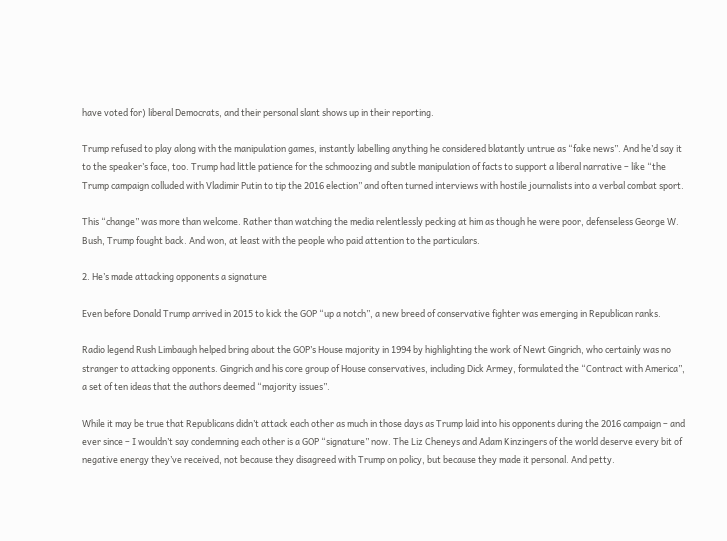have voted for) liberal Democrats, and their personal slant shows up in their reporting.

Trump refused to play along with the manipulation games, instantly labelling anything he considered blatantly untrue as “fake news”. And he’d say it to the speaker’s face, too. Trump had little patience for the schmoozing and subtle manipulation of facts to support a liberal narrative – like “the Trump campaign colluded with Vladimir Putin to tip the 2016 election” and often turned interviews with hostile journalists into a verbal combat sport.

This “change” was more than welcome. Rather than watching the media relentlessly pecking at him as though he were poor, defenseless George W. Bush, Trump fought back. And won, at least with the people who paid attention to the particulars.

2. He’s made attacking opponents a signature

Even before Donald Trump arrived in 2015 to kick the GOP “up a notch”, a new breed of conservative fighter was emerging in Republican ranks.

Radio legend Rush Limbaugh helped bring about the GOP’s House majority in 1994 by highlighting the work of Newt Gingrich, who certainly was no stranger to attacking opponents. Gingrich and his core group of House conservatives, including Dick Armey, formulated the “Contract with America”, a set of ten ideas that the authors deemed “majority issues”.

While it may be true that Republicans didn’t attack each other as much in those days as Trump laid into his opponents during the 2016 campaign – and ever since – I wouldn’t say condemning each other is a GOP “signature” now. The Liz Cheneys and Adam Kinzingers of the world deserve every bit of negative energy they’ve received, not because they disagreed with Trump on policy, but because they made it personal. And petty.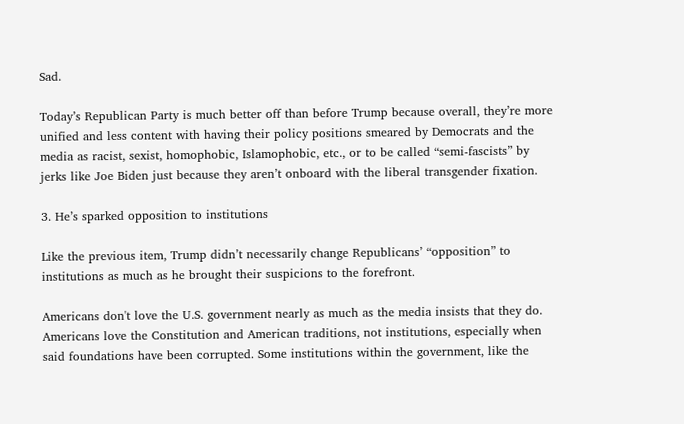Sad.

Today’s Republican Party is much better off than before Trump because overall, they’re more unified and less content with having their policy positions smeared by Democrats and the media as racist, sexist, homophobic, Islamophobic, etc., or to be called “semi-fascists” by jerks like Joe Biden just because they aren’t onboard with the liberal transgender fixation.

3. He’s sparked opposition to institutions

Like the previous item, Trump didn’t necessarily change Republicans’ “opposition” to institutions as much as he brought their suspicions to the forefront.

Americans don't love the U.S. government nearly as much as the media insists that they do. Americans love the Constitution and American traditions, not institutions, especially when said foundations have been corrupted. Some institutions within the government, like the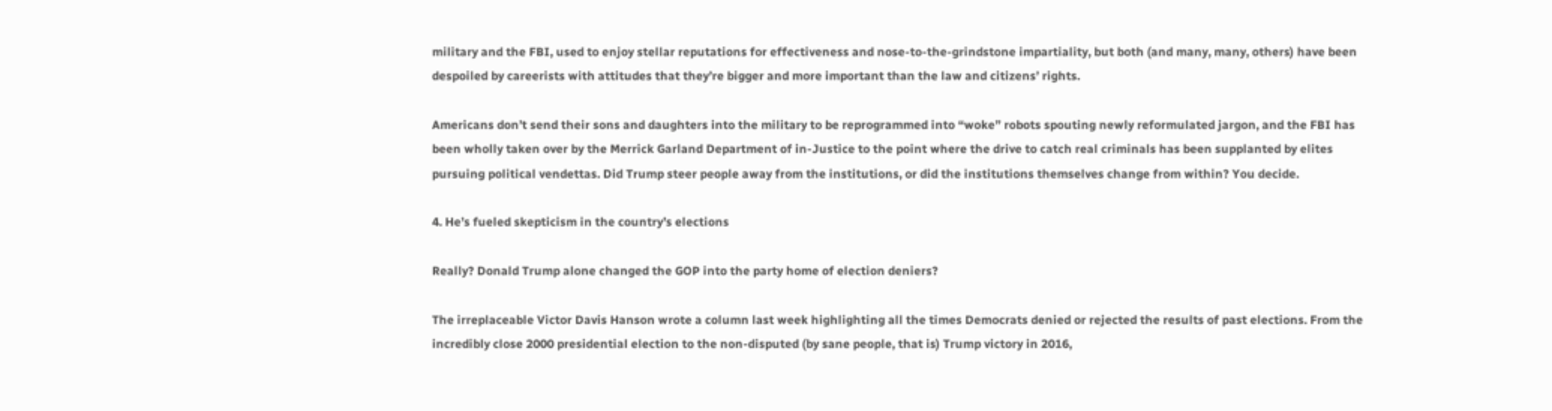military and the FBI, used to enjoy stellar reputations for effectiveness and nose-to-the-grindstone impartiality, but both (and many, many, others) have been despoiled by careerists with attitudes that they’re bigger and more important than the law and citizens’ rights.

Americans don’t send their sons and daughters into the military to be reprogrammed into “woke” robots spouting newly reformulated jargon, and the FBI has been wholly taken over by the Merrick Garland Department of in-Justice to the point where the drive to catch real criminals has been supplanted by elites pursuing political vendettas. Did Trump steer people away from the institutions, or did the institutions themselves change from within? You decide.

4. He’s fueled skepticism in the country’s elections

Really? Donald Trump alone changed the GOP into the party home of election deniers?

The irreplaceable Victor Davis Hanson wrote a column last week highlighting all the times Democrats denied or rejected the results of past elections. From the incredibly close 2000 presidential election to the non-disputed (by sane people, that is) Trump victory in 2016,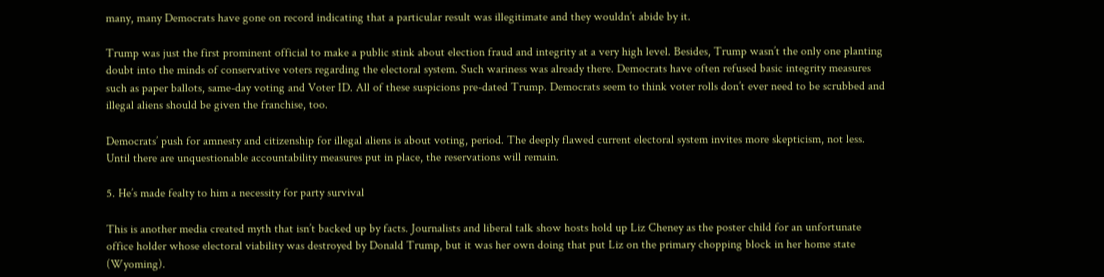many, many Democrats have gone on record indicating that a particular result was illegitimate and they wouldn’t abide by it.

Trump was just the first prominent official to make a public stink about election fraud and integrity at a very high level. Besides, Trump wasn’t the only one planting doubt into the minds of conservative voters regarding the electoral system. Such wariness was already there. Democrats have often refused basic integrity measures such as paper ballots, same-day voting and Voter ID. All of these suspicions pre-dated Trump. Democrats seem to think voter rolls don’t ever need to be scrubbed and illegal aliens should be given the franchise, too.

Democrats’ push for amnesty and citizenship for illegal aliens is about voting, period. The deeply flawed current electoral system invites more skepticism, not less. Until there are unquestionable accountability measures put in place, the reservations will remain.

5. He’s made fealty to him a necessity for party survival

This is another media created myth that isn’t backed up by facts. Journalists and liberal talk show hosts hold up Liz Cheney as the poster child for an unfortunate office holder whose electoral viability was destroyed by Donald Trump, but it was her own doing that put Liz on the primary chopping block in her home state (Wyoming).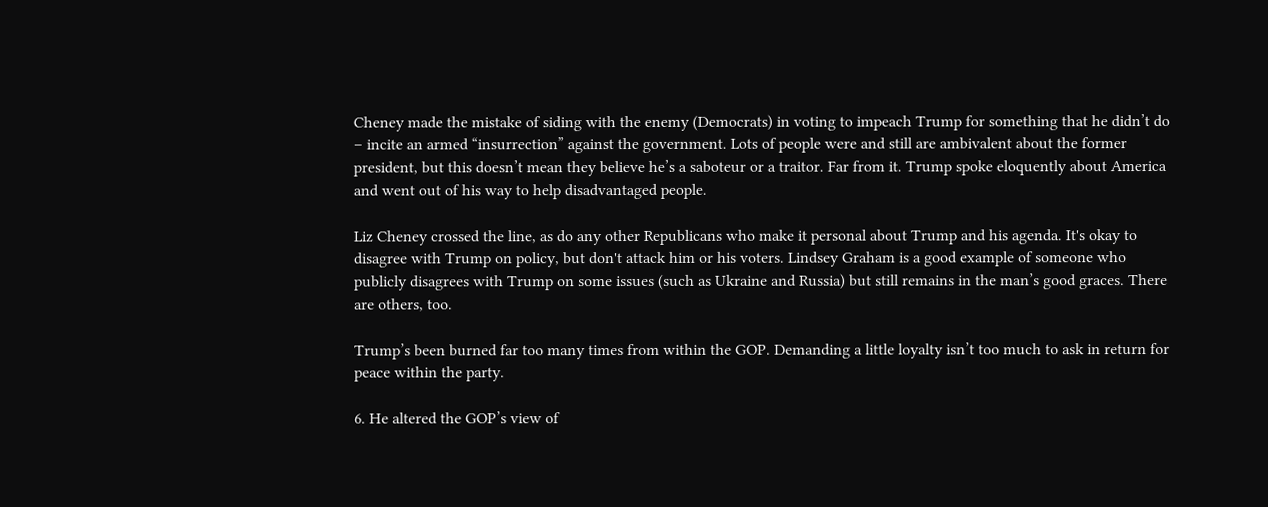Cheney made the mistake of siding with the enemy (Democrats) in voting to impeach Trump for something that he didn’t do – incite an armed “insurrection” against the government. Lots of people were and still are ambivalent about the former president, but this doesn’t mean they believe he’s a saboteur or a traitor. Far from it. Trump spoke eloquently about America and went out of his way to help disadvantaged people.

Liz Cheney crossed the line, as do any other Republicans who make it personal about Trump and his agenda. It's okay to disagree with Trump on policy, but don't attack him or his voters. Lindsey Graham is a good example of someone who publicly disagrees with Trump on some issues (such as Ukraine and Russia) but still remains in the man’s good graces. There are others, too.

Trump’s been burned far too many times from within the GOP. Demanding a little loyalty isn’t too much to ask in return for peace within the party.

6. He altered the GOP’s view of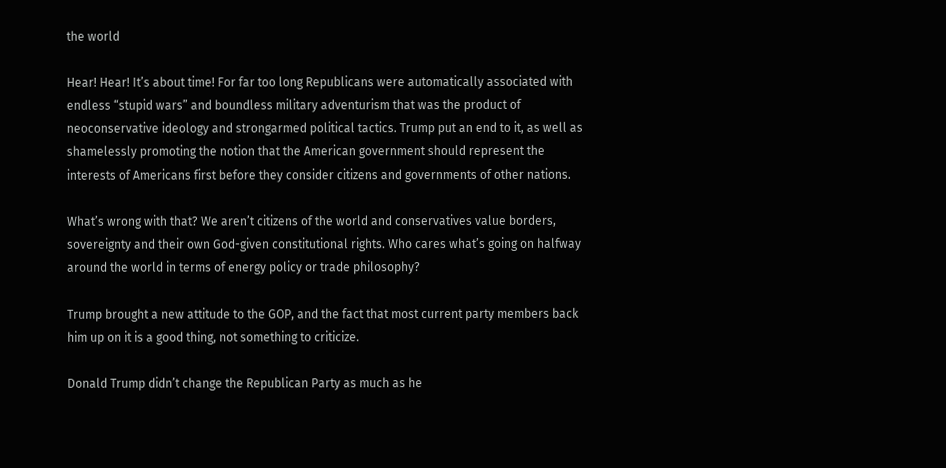the world

Hear! Hear! It’s about time! For far too long Republicans were automatically associated with endless “stupid wars” and boundless military adventurism that was the product of neoconservative ideology and strongarmed political tactics. Trump put an end to it, as well as shamelessly promoting the notion that the American government should represent the interests of Americans first before they consider citizens and governments of other nations.

What’s wrong with that? We aren’t citizens of the world and conservatives value borders, sovereignty and their own God-given constitutional rights. Who cares what’s going on halfway around the world in terms of energy policy or trade philosophy?

Trump brought a new attitude to the GOP, and the fact that most current party members back him up on it is a good thing, not something to criticize.

Donald Trump didn’t change the Republican Party as much as he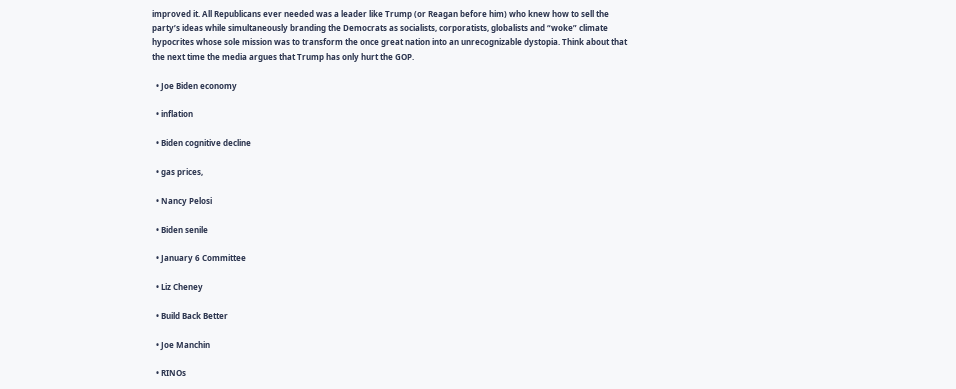improved it. All Republicans ever needed was a leader like Trump (or Reagan before him) who knew how to sell the party’s ideas while simultaneously branding the Democrats as socialists, corporatists, globalists and “woke” climate hypocrites whose sole mission was to transform the once great nation into an unrecognizable dystopia. Think about that the next time the media argues that Trump has only hurt the GOP.

  • Joe Biden economy

  • inflation

  • Biden cognitive decline

  • gas prices,

  • Nancy Pelosi

  • Biden senile

  • January 6 Committee

  • Liz Cheney

  • Build Back Better

  • Joe Manchin

  • RINOs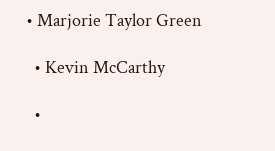• Marjorie Taylor Green

  • Kevin McCarthy

  •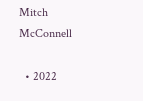Mitch McConnell

  • 2022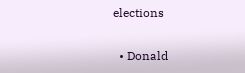elections

  • Donald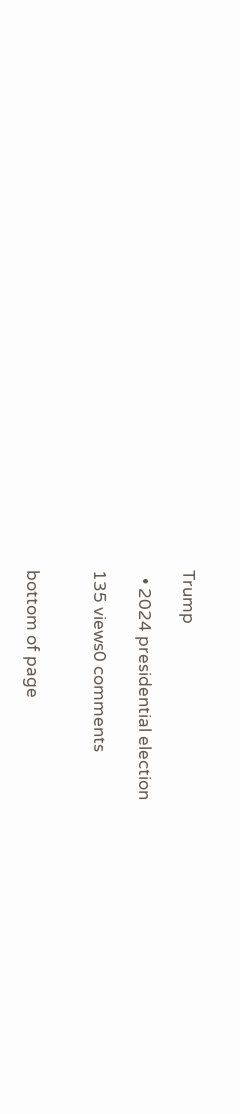Trump

  • 2024 presidential election

135 views0 comments


bottom of page